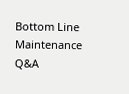Bottom Line
Maintenance Q&A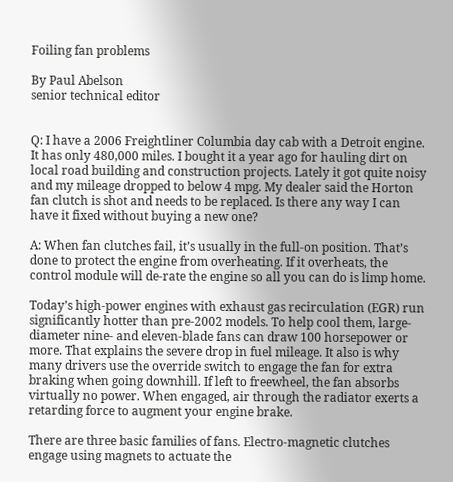Foiling fan problems

By Paul Abelson
senior technical editor


Q: I have a 2006 Freightliner Columbia day cab with a Detroit engine. It has only 480,000 miles. I bought it a year ago for hauling dirt on local road building and construction projects. Lately it got quite noisy and my mileage dropped to below 4 mpg. My dealer said the Horton fan clutch is shot and needs to be replaced. Is there any way I can have it fixed without buying a new one?

A: When fan clutches fail, it’s usually in the full-on position. That’s done to protect the engine from overheating. If it overheats, the control module will de-rate the engine so all you can do is limp home.

Today’s high-power engines with exhaust gas recirculation (EGR) run significantly hotter than pre-2002 models. To help cool them, large-diameter nine- and eleven-blade fans can draw 100 horsepower or more. That explains the severe drop in fuel mileage. It also is why many drivers use the override switch to engage the fan for extra braking when going downhill. If left to freewheel, the fan absorbs virtually no power. When engaged, air through the radiator exerts a retarding force to augment your engine brake.

There are three basic families of fans. Electro-magnetic clutches engage using magnets to actuate the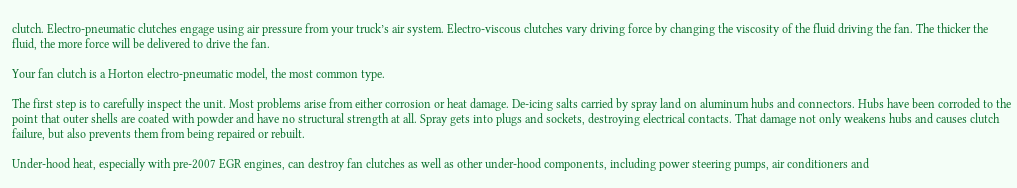clutch. Electro-pneumatic clutches engage using air pressure from your truck’s air system. Electro-viscous clutches vary driving force by changing the viscosity of the fluid driving the fan. The thicker the fluid, the more force will be delivered to drive the fan.

Your fan clutch is a Horton electro-pneumatic model, the most common type.

The first step is to carefully inspect the unit. Most problems arise from either corrosion or heat damage. De-icing salts carried by spray land on aluminum hubs and connectors. Hubs have been corroded to the point that outer shells are coated with powder and have no structural strength at all. Spray gets into plugs and sockets, destroying electrical contacts. That damage not only weakens hubs and causes clutch failure, but also prevents them from being repaired or rebuilt.

Under-hood heat, especially with pre-2007 EGR engines, can destroy fan clutches as well as other under-hood components, including power steering pumps, air conditioners and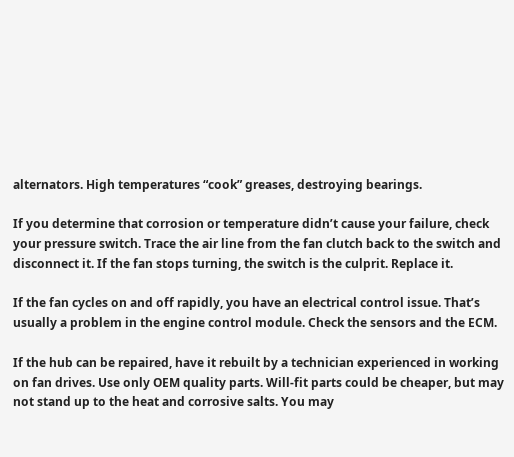alternators. High temperatures “cook” greases, destroying bearings.

If you determine that corrosion or temperature didn’t cause your failure, check your pressure switch. Trace the air line from the fan clutch back to the switch and disconnect it. If the fan stops turning, the switch is the culprit. Replace it.

If the fan cycles on and off rapidly, you have an electrical control issue. That’s usually a problem in the engine control module. Check the sensors and the ECM.

If the hub can be repaired, have it rebuilt by a technician experienced in working on fan drives. Use only OEM quality parts. Will-fit parts could be cheaper, but may not stand up to the heat and corrosive salts. You may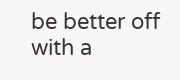be better off with a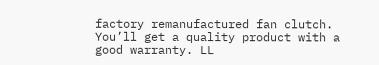factory remanufactured fan clutch. You’ll get a quality product with a good warranty. LL